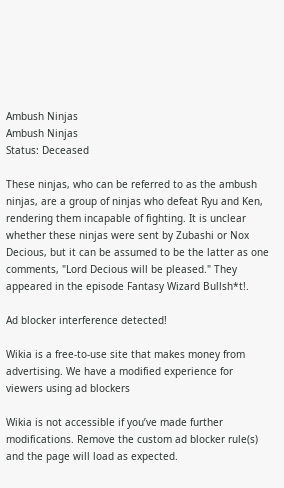Ambush Ninjas
Ambush Ninjas
Status: Deceased

These ninjas, who can be referred to as the ambush ninjas, are a group of ninjas who defeat Ryu and Ken, rendering them incapable of fighting. It is unclear whether these ninjas were sent by Zubashi or Nox Decious, but it can be assumed to be the latter as one comments, "Lord Decious will be pleased." They appeared in the episode Fantasy Wizard Bullsh*t!.

Ad blocker interference detected!

Wikia is a free-to-use site that makes money from advertising. We have a modified experience for viewers using ad blockers

Wikia is not accessible if you’ve made further modifications. Remove the custom ad blocker rule(s) and the page will load as expected.